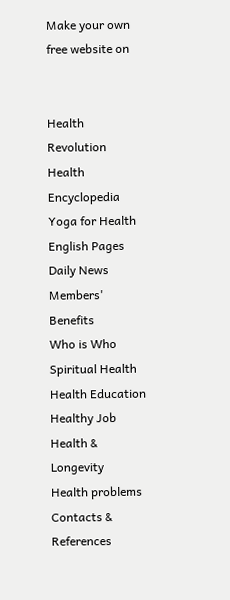Make your own free website on


Health Revolution
Health Encyclopedia
Yoga for Health
English Pages
Daily News
Members' Benefits
Who is Who
Spiritual Health
Health Education
Healthy Job
Health & Longevity
Health problems
Contacts & References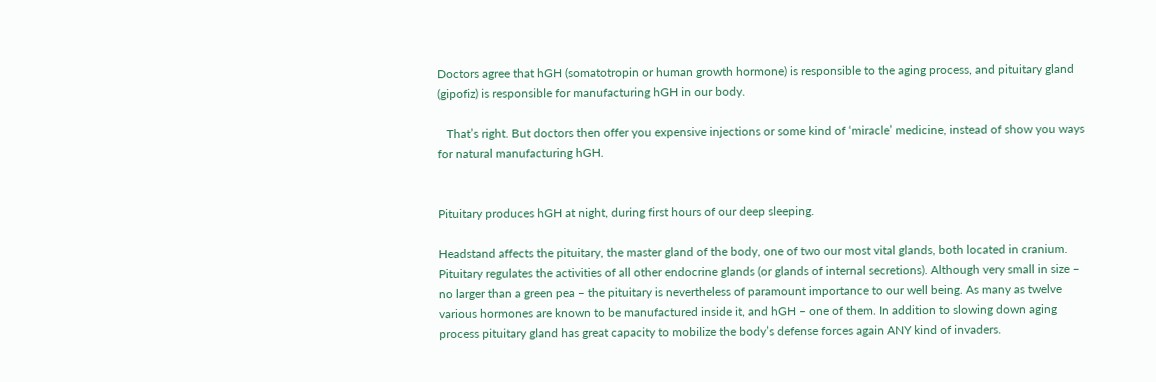Doctors agree that hGH (somatotropin or human growth hormone) is responsible to the aging process, and pituitary gland (gipofiz) is responsible for manufacturing hGH in our body.

   That’s right. But doctors then offer you expensive injections or some kind of ‘miracle’ medicine, instead of show you ways for natural manufacturing hGH.


Pituitary produces hGH at night, during first hours of our deep sleeping.

Headstand affects the pituitary, the master gland of the body, one of two our most vital glands, both located in cranium. Pituitary regulates the activities of all other endocrine glands (or glands of internal secretions). Although very small in size – no larger than a green pea – the pituitary is nevertheless of paramount importance to our well being. As many as twelve various hormones are known to be manufactured inside it, and hGH – one of them. In addition to slowing down aging process pituitary gland has great capacity to mobilize the body’s defense forces again ANY kind of invaders.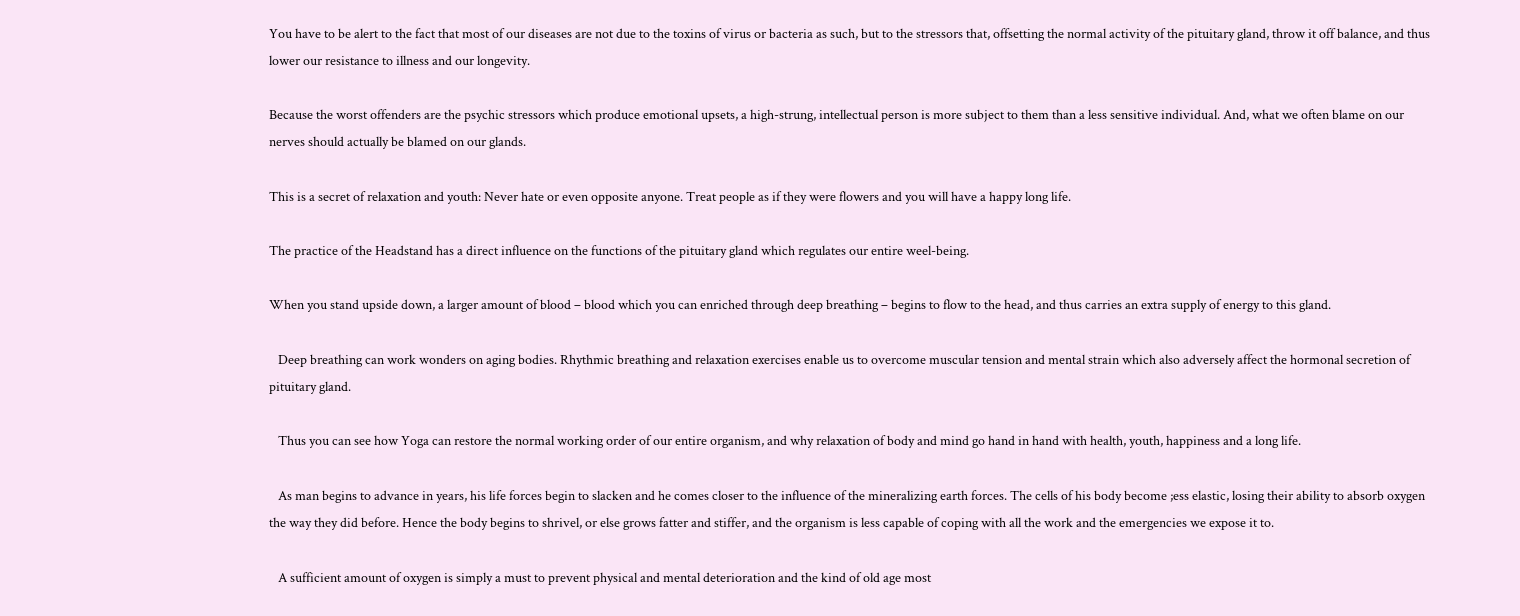You have to be alert to the fact that most of our diseases are not due to the toxins of virus or bacteria as such, but to the stressors that, offsetting the normal activity of the pituitary gland, throw it off balance, and thus lower our resistance to illness and our longevity.

Because the worst offenders are the psychic stressors which produce emotional upsets, a high-strung, intellectual person is more subject to them than a less sensitive individual. And, what we often blame on our nerves should actually be blamed on our glands.

This is a secret of relaxation and youth: Never hate or even opposite anyone. Treat people as if they were flowers and you will have a happy long life.

The practice of the Headstand has a direct influence on the functions of the pituitary gland which regulates our entire weel-being.

When you stand upside down, a larger amount of blood – blood which you can enriched through deep breathing – begins to flow to the head, and thus carries an extra supply of energy to this gland.

   Deep breathing can work wonders on aging bodies. Rhythmic breathing and relaxation exercises enable us to overcome muscular tension and mental strain which also adversely affect the hormonal secretion of pituitary gland.

   Thus you can see how Yoga can restore the normal working order of our entire organism, and why relaxation of body and mind go hand in hand with health, youth, happiness and a long life.

   As man begins to advance in years, his life forces begin to slacken and he comes closer to the influence of the mineralizing earth forces. The cells of his body become ;ess elastic, losing their ability to absorb oxygen the way they did before. Hence the body begins to shrivel, or else grows fatter and stiffer, and the organism is less capable of coping with all the work and the emergencies we expose it to.

   A sufficient amount of oxygen is simply a must to prevent physical and mental deterioration and the kind of old age most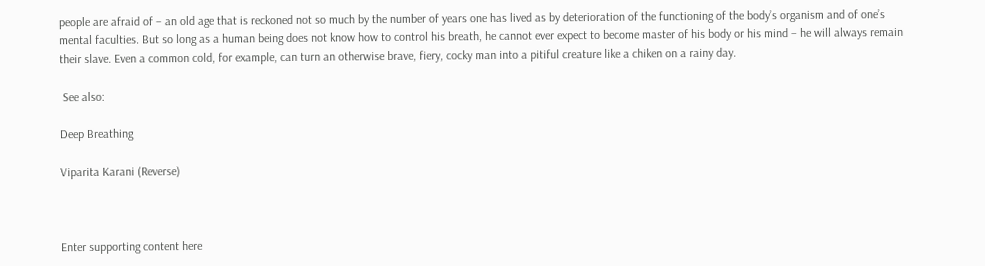people are afraid of – an old age that is reckoned not so much by the number of years one has lived as by deterioration of the functioning of the body’s organism and of one’s mental faculties. But so long as a human being does not know how to control his breath, he cannot ever expect to become master of his body or his mind – he will always remain their slave. Even a common cold, for example, can turn an otherwise brave, fiery, cocky man into a pitiful creature like a chiken on a rainy day.

 See also:

Deep Breathing

Viparita Karani (Reverse)



Enter supporting content here